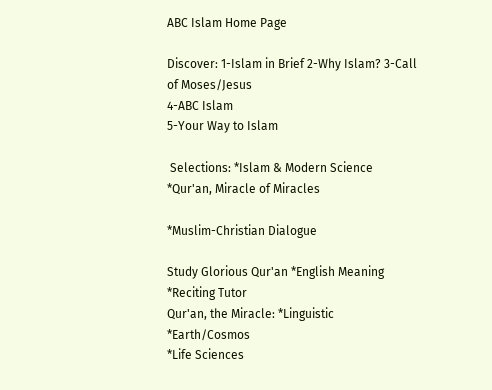ABC Islam Home Page

Discover: 1-Islam in Brief 2-Why Islam? 3-Call of Moses/Jesus
4-ABC Islam
5-Your Way to Islam

 Selections: *Islam & Modern Science
*Qur'an, Miracle of Miracles

*Muslim-Christian Dialogue

Study Glorious Qur'an *English Meaning *Reciting Tutor
Qur'an, the Miracle: *Linguistic *Earth/Cosmos
*Life Sciences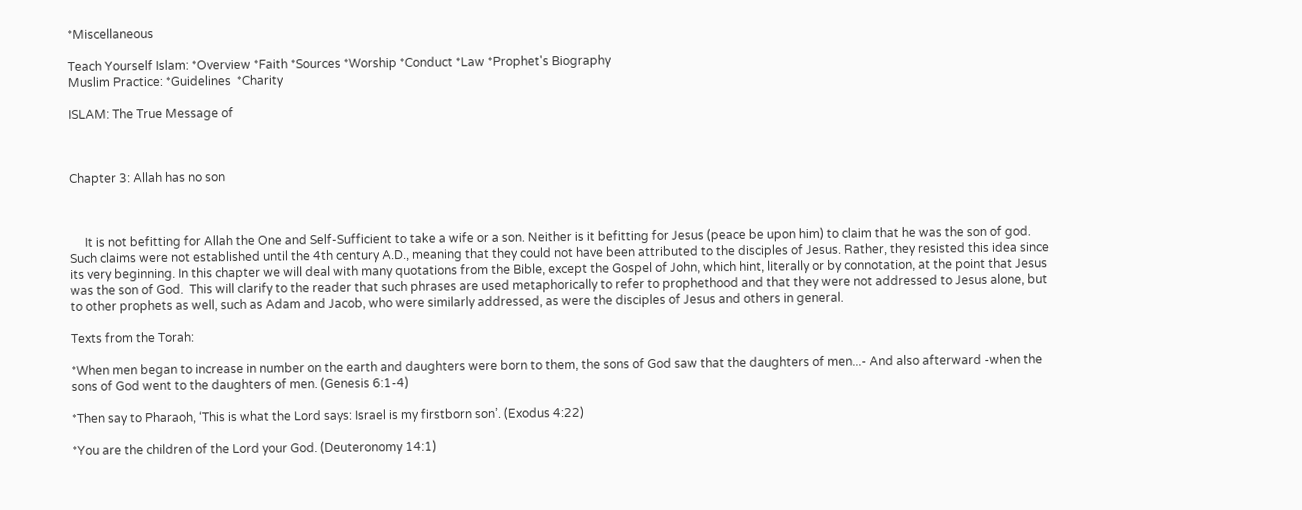*Miscellaneous

Teach Yourself Islam: *Overview *Faith *Sources *Worship *Conduct *Law *Prophet's Biography
Muslim Practice: *Guidelines  *Charity

ISLAM: The True Message of



Chapter 3: Allah has no son



     It is not befitting for Allah the One and Self-Sufficient to take a wife or a son. Neither is it befitting for Jesus (peace be upon him) to claim that he was the son of god. Such claims were not established until the 4th century A.D., meaning that they could not have been attributed to the disciples of Jesus. Rather, they resisted this idea since its very beginning. In this chapter we will deal with many quotations from the Bible, except the Gospel of John, which hint, literally or by connotation, at the point that Jesus was the son of God.  This will clarify to the reader that such phrases are used metaphorically to refer to prophethood and that they were not addressed to Jesus alone, but to other prophets as well, such as Adam and Jacob, who were similarly addressed, as were the disciples of Jesus and others in general.

Texts from the Torah:

*When men began to increase in number on the earth and daughters were born to them, the sons of God saw that the daughters of men...- And also afterward -when the sons of God went to the daughters of men. (Genesis 6:1-4)

*Then say to Pharaoh, ‘This is what the Lord says: Israel is my firstborn son’. (Exodus 4:22)

*You are the children of the Lord your God. (Deuteronomy 14:1)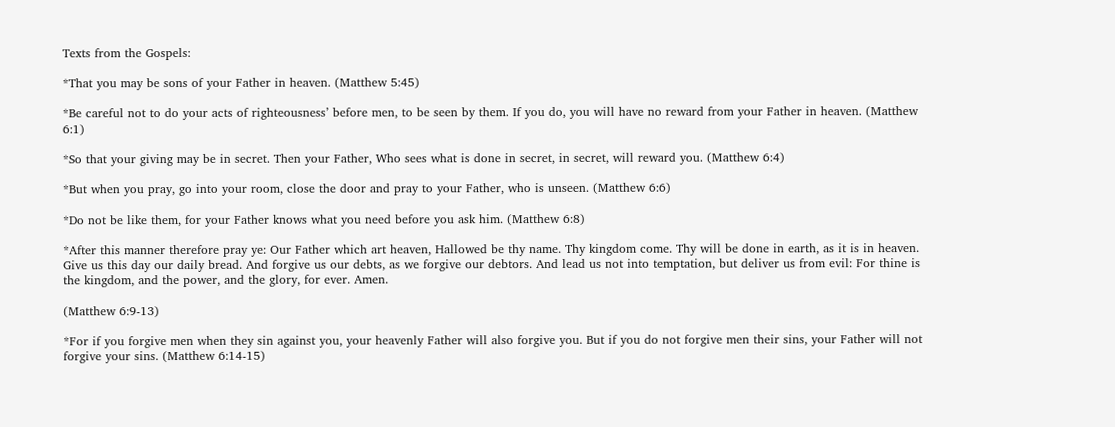Texts from the Gospels:

*That you may be sons of your Father in heaven. (Matthew 5:45)

*Be careful not to do your acts of righteousness’ before men, to be seen by them. If you do, you will have no reward from your Father in heaven. (Matthew 6:1)

*So that your giving may be in secret. Then your Father, Who sees what is done in secret, in secret, will reward you. (Matthew 6:4)

*But when you pray, go into your room, close the door and pray to your Father, who is unseen. (Matthew 6:6)

*Do not be like them, for your Father knows what you need before you ask him. (Matthew 6:8)

*After this manner therefore pray ye: Our Father which art heaven, Hallowed be thy name. Thy kingdom come. Thy will be done in earth, as it is in heaven. Give us this day our daily bread. And forgive us our debts, as we forgive our debtors. And lead us not into temptation, but deliver us from evil: For thine is the kingdom, and the power, and the glory, for ever. Amen.

(Matthew 6:9-13)

*For if you forgive men when they sin against you, your heavenly Father will also forgive you. But if you do not forgive men their sins, your Father will not forgive your sins. (Matthew 6:14-15)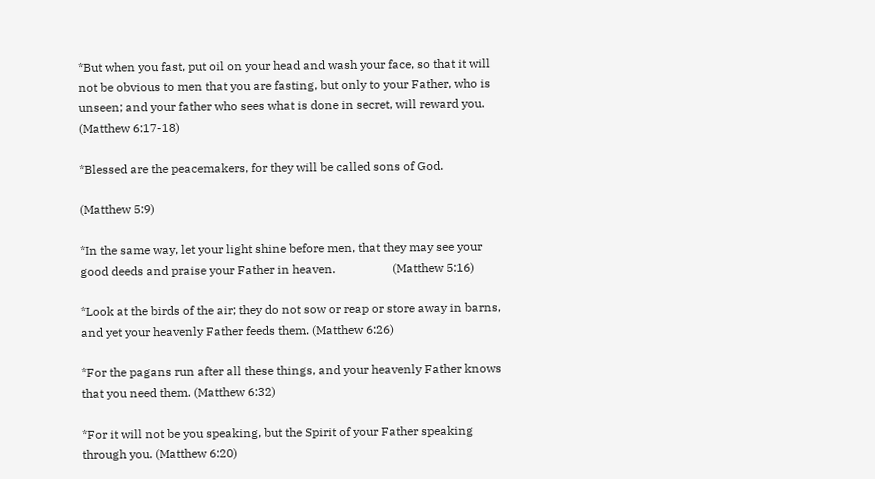*But when you fast, put oil on your head and wash your face, so that it will not be obvious to men that you are fasting, but only to your Father, who is unseen; and your father who sees what is done in secret, will reward you. (Matthew 6:17-18)

*Blessed are the peacemakers, for they will be called sons of God.

(Matthew 5:9)

*In the same way, let your light shine before men, that they may see your good deeds and praise your Father in heaven.                   (Matthew 5:16)

*Look at the birds of the air; they do not sow or reap or store away in barns, and yet your heavenly Father feeds them. (Matthew 6:26)

*For the pagans run after all these things, and your heavenly Father knows that you need them. (Matthew 6:32)

*For it will not be you speaking, but the Spirit of your Father speaking through you. (Matthew 6:20)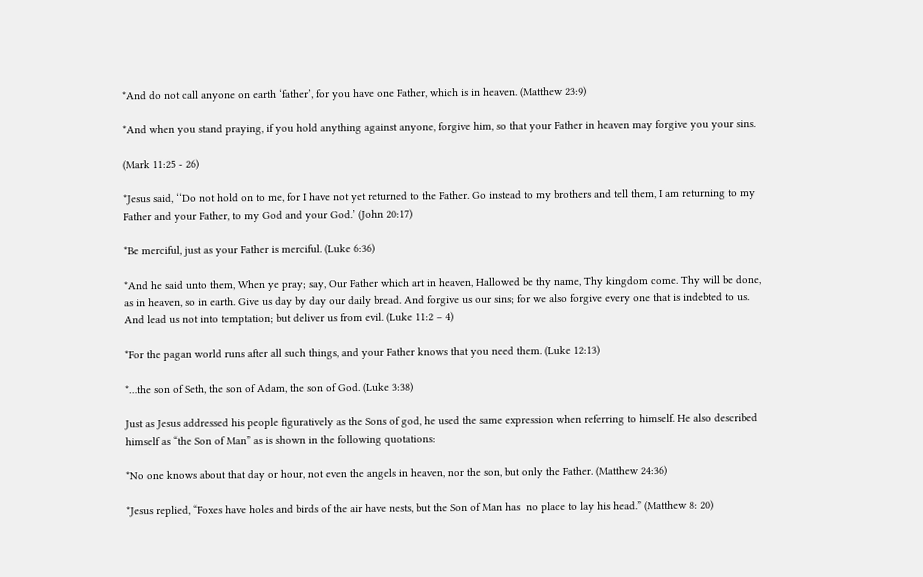*And do not call anyone on earth ‘father’, for you have one Father, which is in heaven. (Matthew 23:9)

*And when you stand praying, if you hold anything against anyone, forgive him, so that your Father in heaven may forgive you your sins.

(Mark 11:25 - 26)

*Jesus said, ‘‘Do not hold on to me, for I have not yet returned to the Father. Go instead to my brothers and tell them, I am returning to my Father and your Father, to my God and your God.’ (John 20:17)

*Be merciful, just as your Father is merciful. (Luke 6:36)

*And he said unto them, When ye pray; say, Our Father which art in heaven, Hallowed be thy name, Thy kingdom come. Thy will be done, as in heaven, so in earth. Give us day by day our daily bread. And forgive us our sins; for we also forgive every one that is indebted to us. And lead us not into temptation; but deliver us from evil. (Luke 11:2 – 4)

*For the pagan world runs after all such things, and your Father knows that you need them. (Luke 12:13)

*…the son of Seth, the son of Adam, the son of God. (Luke 3:38)

Just as Jesus addressed his people figuratively as the Sons of god, he used the same expression when referring to himself. He also described himself as “the Son of Man” as is shown in the following quotations:

*No one knows about that day or hour, not even the angels in heaven, nor the son, but only the Father. (Matthew 24:36)

*Jesus replied, “Foxes have holes and birds of the air have nests, but the Son of Man has  no place to lay his head.” (Matthew 8: 20)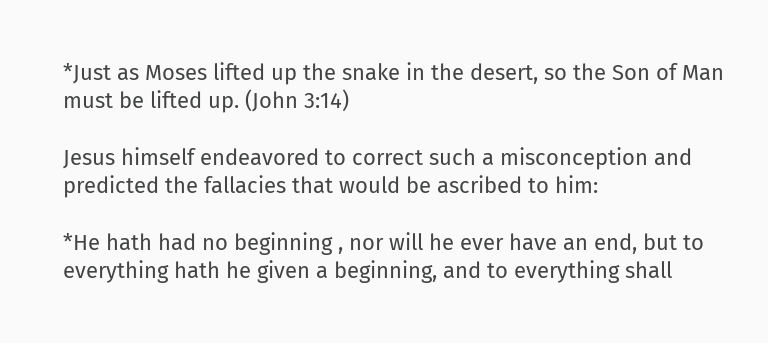*Just as Moses lifted up the snake in the desert, so the Son of Man must be lifted up. (John 3:14)

Jesus himself endeavored to correct such a misconception and predicted the fallacies that would be ascribed to him:

*He hath had no beginning , nor will he ever have an end, but to everything hath he given a beginning, and to everything shall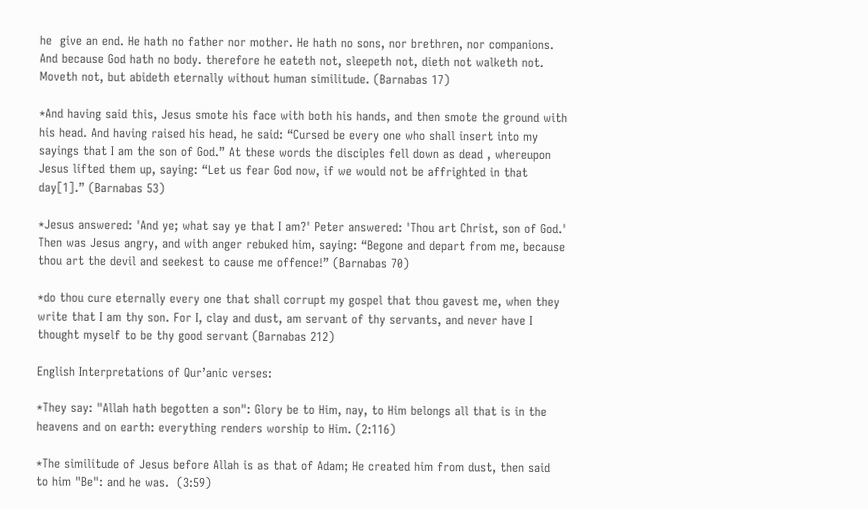he  give an end. He hath no father nor mother. He hath no sons, nor brethren, nor companions. And because God hath no body. therefore he eateth not, sleepeth not, dieth not walketh not. Moveth not, but abideth eternally without human similitude. (Barnabas 17)

*And having said this, Jesus smote his face with both his hands, and then smote the ground with his head. And having raised his head, he said: “Cursed be every one who shall insert into my sayings that I am the son of God.” At these words the disciples fell down as dead , whereupon Jesus lifted them up, saying: “Let us fear God now, if we would not be affrighted in that day[1].” (Barnabas 53)

*Jesus answered: 'And ye; what say ye that I am?' Peter answered: 'Thou art Christ, son of God.' Then was Jesus angry, and with anger rebuked him, saying: “Begone and depart from me, because thou art the devil and seekest to cause me offence!” (Barnabas 70)

*do thou cure eternally every one that shall corrupt my gospel that thou gavest me, when they write that I am thy son. For I, clay and dust, am servant of thy servants, and never have I thought myself to be thy good servant (Barnabas 212)

English Interpretations of Qur’anic verses:

*They say: "Allah hath begotten a son": Glory be to Him, nay, to Him belongs all that is in the heavens and on earth: everything renders worship to Him. (2:116)

*The similitude of Jesus before Allah is as that of Adam; He created him from dust, then said to him "Be": and he was.  (3:59)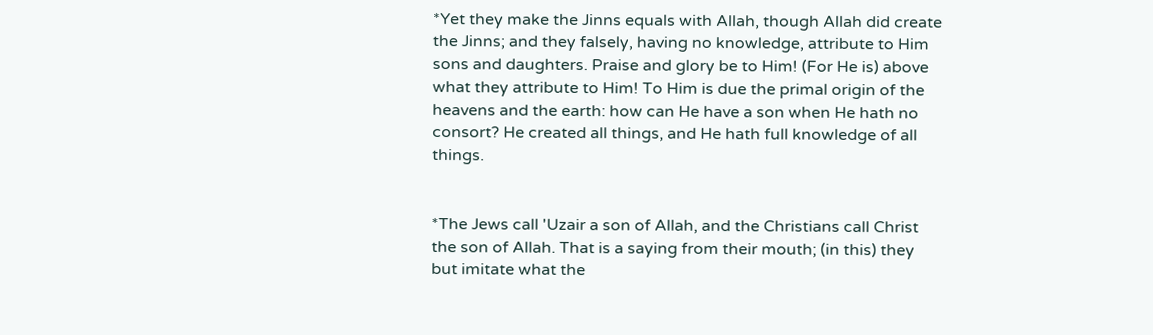*Yet they make the Jinns equals with Allah, though Allah did create the Jinns; and they falsely, having no knowledge, attribute to Him sons and daughters. Praise and glory be to Him! (For He is) above what they attribute to Him! To Him is due the primal origin of the heavens and the earth: how can He have a son when He hath no consort? He created all things, and He hath full knowledge of all things.


*The Jews call 'Uzair a son of Allah, and the Christians call Christ the son of Allah. That is a saying from their mouth; (in this) they but imitate what the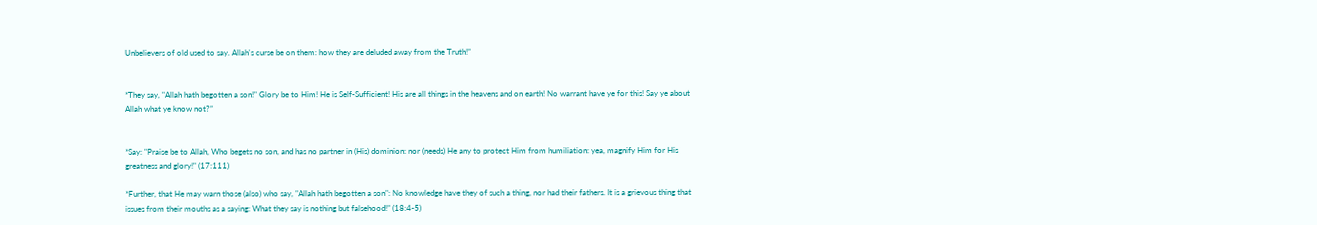Unbelievers of old used to say. Allah's curse be on them: how they are deluded away from the Truth!”


*They say, "Allah hath begotten a son!" Glory be to Him! He is Self-Sufficient! His are all things in the heavens and on earth! No warrant have ye for this! Say ye about Allah what ye know not?”


*Say: "Praise be to Allah, Who begets no son, and has no partner in (His) dominion: nor (needs) He any to protect Him from humiliation: yea, magnify Him for His greatness and glory!" (17:111)

*Further, that He may warn those (also) who say, "Allah hath begotten a son": No knowledge have they of such a thing, nor had their fathers. It is a grievous thing that issues from their mouths as a saying: What they say is nothing but falsehood!” (18:4-5)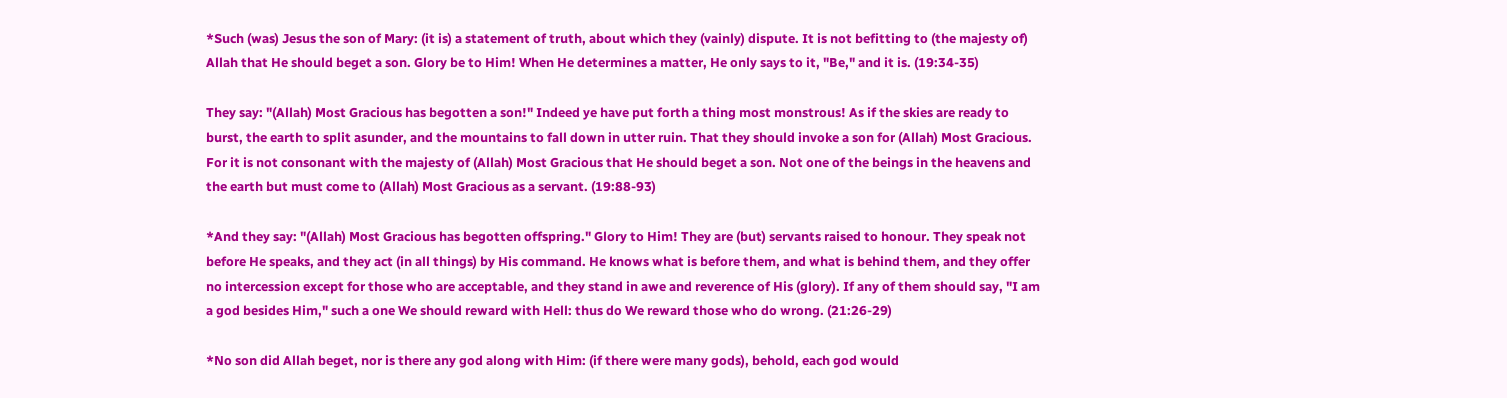*Such (was) Jesus the son of Mary: (it is) a statement of truth, about which they (vainly) dispute. It is not befitting to (the majesty of) Allah that He should beget a son. Glory be to Him! When He determines a matter, He only says to it, "Be," and it is. (19:34-35)

They say: "(Allah) Most Gracious has begotten a son!" Indeed ye have put forth a thing most monstrous! As if the skies are ready to burst, the earth to split asunder, and the mountains to fall down in utter ruin. That they should invoke a son for (Allah) Most Gracious. For it is not consonant with the majesty of (Allah) Most Gracious that He should beget a son. Not one of the beings in the heavens and the earth but must come to (Allah) Most Gracious as a servant. (19:88-93)

*And they say: "(Allah) Most Gracious has begotten offspring." Glory to Him! They are (but) servants raised to honour. They speak not before He speaks, and they act (in all things) by His command. He knows what is before them, and what is behind them, and they offer no intercession except for those who are acceptable, and they stand in awe and reverence of His (glory). If any of them should say, "I am a god besides Him," such a one We should reward with Hell: thus do We reward those who do wrong. (21:26-29)

*No son did Allah beget, nor is there any god along with Him: (if there were many gods), behold, each god would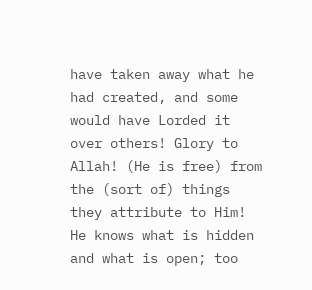have taken away what he had created, and some would have Lorded it over others! Glory to Allah! (He is free) from the (sort of) things they attribute to Him! He knows what is hidden and what is open; too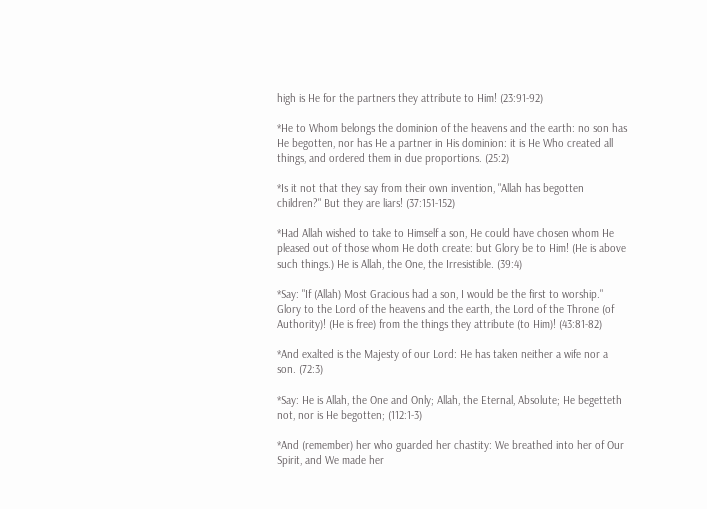high is He for the partners they attribute to Him! (23:91-92)

*He to Whom belongs the dominion of the heavens and the earth: no son has He begotten, nor has He a partner in His dominion: it is He Who created all things, and ordered them in due proportions. (25:2)

*Is it not that they say from their own invention, "Allah has begotten children?" But they are liars! (37:151-152)

*Had Allah wished to take to Himself a son, He could have chosen whom He pleased out of those whom He doth create: but Glory be to Him! (He is above such things.) He is Allah, the One, the Irresistible. (39:4)

*Say: "If (Allah) Most Gracious had a son, I would be the first to worship." Glory to the Lord of the heavens and the earth, the Lord of the Throne (of Authority)! (He is free) from the things they attribute (to Him)! (43:81-82)

*And exalted is the Majesty of our Lord: He has taken neither a wife nor a son. (72:3)

*Say: He is Allah, the One and Only; Allah, the Eternal, Absolute; He begetteth not, nor is He begotten; (112:1-3)

*And (remember) her who guarded her chastity: We breathed into her of Our Spirit, and We made her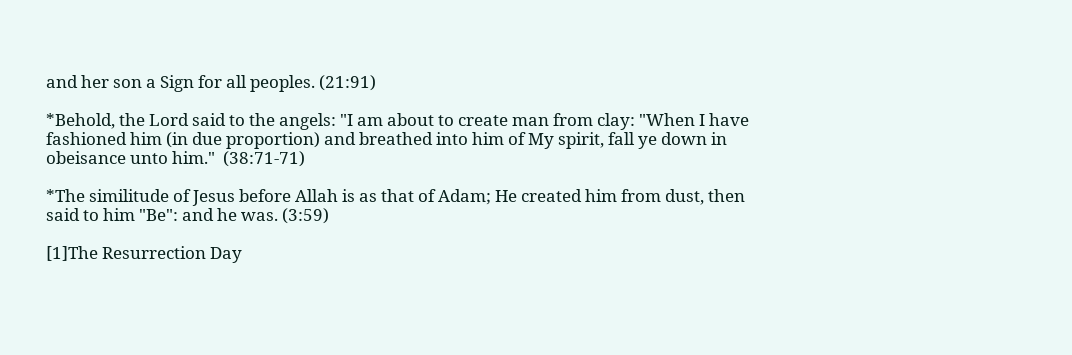and her son a Sign for all peoples. (21:91)

*Behold, the Lord said to the angels: "I am about to create man from clay: "When I have fashioned him (in due proportion) and breathed into him of My spirit, fall ye down in obeisance unto him."  (38:71-71)

*The similitude of Jesus before Allah is as that of Adam; He created him from dust, then said to him "Be": and he was. (3:59)

[1]The Resurrection Day